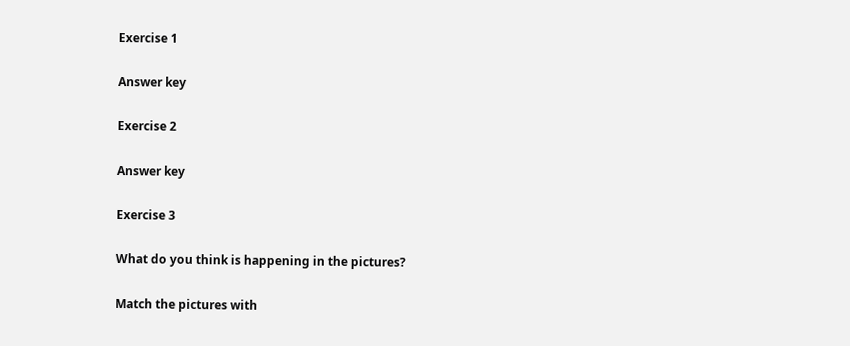Exercise 1

Answer key

Exercise 2

Answer key

Exercise 3

What do you think is happening in the pictures?

Match the pictures with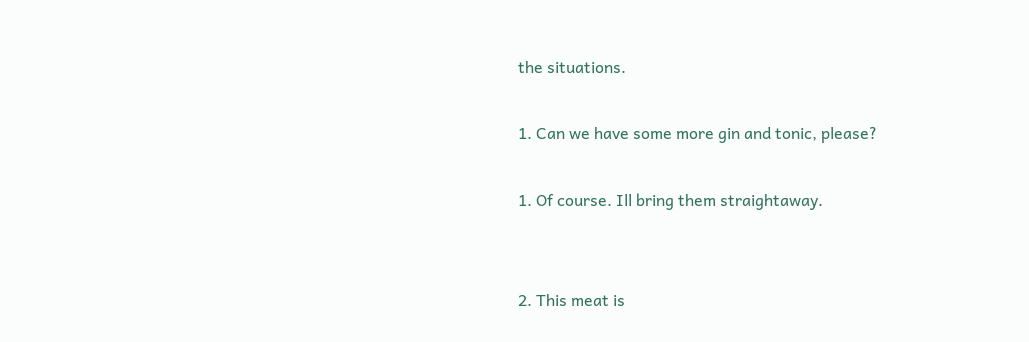the situations.

1. Can we have some more gin and tonic, please?

1. Of course. Ill bring them straightaway.


2. This meat is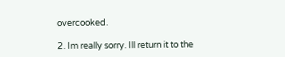overcooked.

2. Im really sorry. Ill return it to the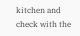kitchen and check with the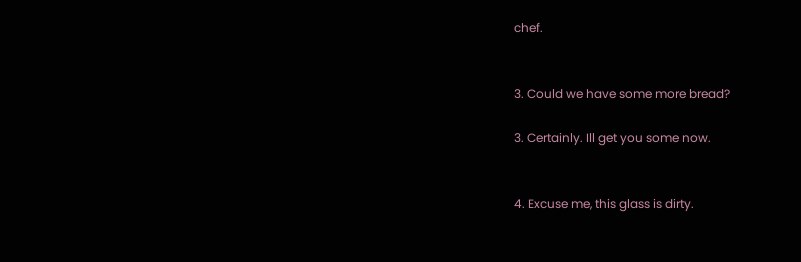chef.


3. Could we have some more bread?

3. Certainly. Ill get you some now.


4. Excuse me, this glass is dirty.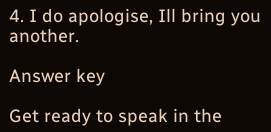4. I do apologise, Ill bring you another.

Answer key

Get ready to speak in the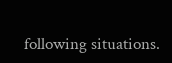following situations.